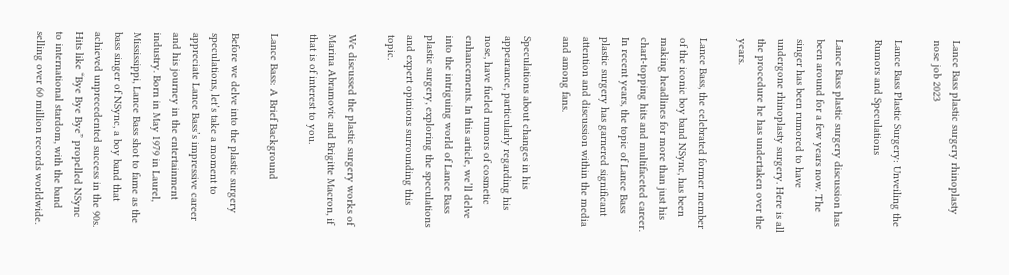Lance Bass plastic surgery rhinoplasty nose job 2023

Lance Bass Plastic Surgery: Unveiling the Rumors and Speculations

Lance Bass plastic surgery discussion has been around for a few years now. The singer has been rumored to have undergone rhinoplasty surgery. Here is all the procedure he has undertaken over the years.

Lance Bass, the celebrated former member of the iconic boy band NSync, has been making headlines for more than just his chart-topping hits and multifaceted career. In recent years, the topic of Lance Bass plastic surgery has garnered significant attention and discussion within the media and among fans.

Speculations about changes in his appearance, particularly regarding his nose, have fueled rumors of cosmetic enhancements. In this article, we’ll delve into the intriguing world of Lance Bass plastic surgery, exploring the speculations and expert opinions surrounding this topic.

We discussed the plastic surgery works of Marina Abramovic and Brigitte Macron, if that is of interest to you.

Lance Bass: A Brief Background

Before we delve into the plastic surgery speculations, let’s take a moment to appreciate Lance Bass’s impressive career and his journey in the entertainment industry. Born in May 1979 in Laurel, Mississippi, Lance Bass shot to fame as the bass singer of NSync, a boy band that achieved unprecedented success in the 90s. Hits like “Bye Bye Bye” propelled NSync to international stardom, with the band selling over 60 million records worldwide.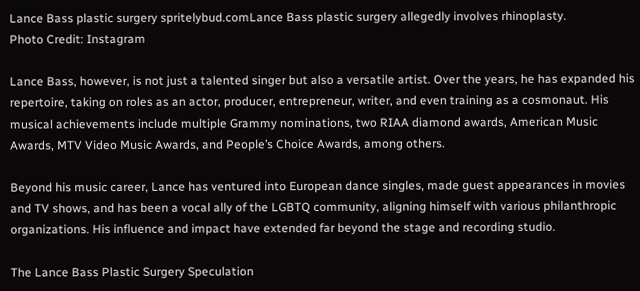Lance Bass plastic surgery spritelybud.comLance Bass plastic surgery allegedly involves rhinoplasty.
Photo Credit: Instagram

Lance Bass, however, is not just a talented singer but also a versatile artist. Over the years, he has expanded his repertoire, taking on roles as an actor, producer, entrepreneur, writer, and even training as a cosmonaut. His musical achievements include multiple Grammy nominations, two RIAA diamond awards, American Music Awards, MTV Video Music Awards, and People’s Choice Awards, among others.

Beyond his music career, Lance has ventured into European dance singles, made guest appearances in movies and TV shows, and has been a vocal ally of the LGBTQ community, aligning himself with various philanthropic organizations. His influence and impact have extended far beyond the stage and recording studio.

The Lance Bass Plastic Surgery Speculation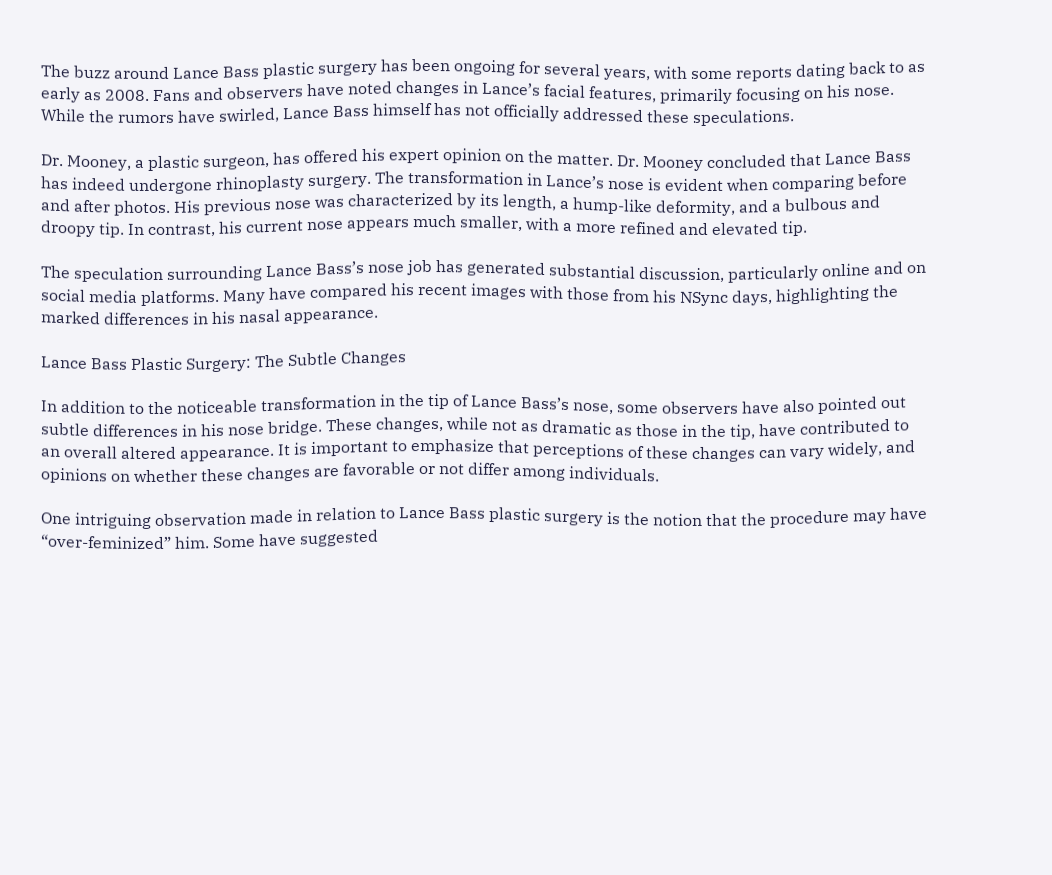The buzz around Lance Bass plastic surgery has been ongoing for several years, with some reports dating back to as early as 2008. Fans and observers have noted changes in Lance’s facial features, primarily focusing on his nose. While the rumors have swirled, Lance Bass himself has not officially addressed these speculations.

Dr. Mooney, a plastic surgeon, has offered his expert opinion on the matter. Dr. Mooney concluded that Lance Bass has indeed undergone rhinoplasty surgery. The transformation in Lance’s nose is evident when comparing before and after photos. His previous nose was characterized by its length, a hump-like deformity, and a bulbous and droopy tip. In contrast, his current nose appears much smaller, with a more refined and elevated tip.

The speculation surrounding Lance Bass’s nose job has generated substantial discussion, particularly online and on social media platforms. Many have compared his recent images with those from his NSync days, highlighting the marked differences in his nasal appearance.

Lance Bass Plastic Surgery: The Subtle Changes

In addition to the noticeable transformation in the tip of Lance Bass’s nose, some observers have also pointed out subtle differences in his nose bridge. These changes, while not as dramatic as those in the tip, have contributed to an overall altered appearance. It is important to emphasize that perceptions of these changes can vary widely, and opinions on whether these changes are favorable or not differ among individuals.

One intriguing observation made in relation to Lance Bass plastic surgery is the notion that the procedure may have “over-feminized” him. Some have suggested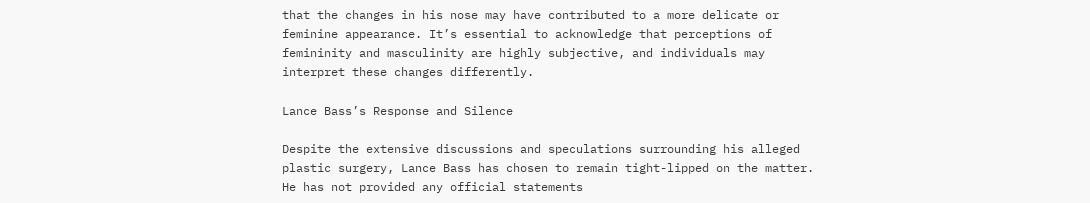that the changes in his nose may have contributed to a more delicate or feminine appearance. It’s essential to acknowledge that perceptions of femininity and masculinity are highly subjective, and individuals may interpret these changes differently.

Lance Bass’s Response and Silence

Despite the extensive discussions and speculations surrounding his alleged plastic surgery, Lance Bass has chosen to remain tight-lipped on the matter. He has not provided any official statements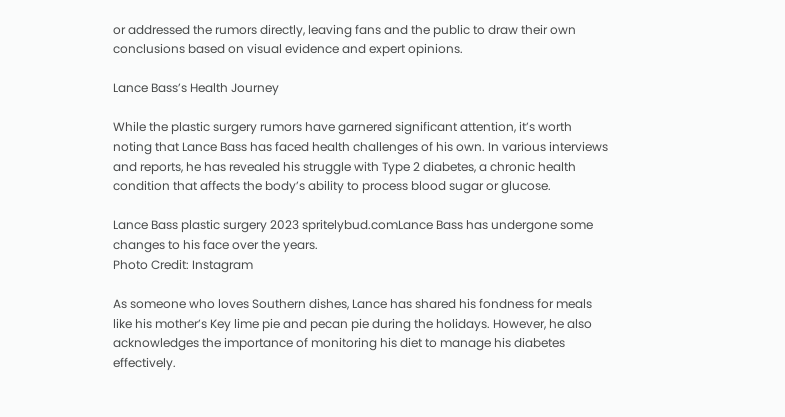or addressed the rumors directly, leaving fans and the public to draw their own conclusions based on visual evidence and expert opinions.

Lance Bass’s Health Journey

While the plastic surgery rumors have garnered significant attention, it’s worth noting that Lance Bass has faced health challenges of his own. In various interviews and reports, he has revealed his struggle with Type 2 diabetes, a chronic health condition that affects the body’s ability to process blood sugar or glucose.

Lance Bass plastic surgery 2023 spritelybud.comLance Bass has undergone some changes to his face over the years.
Photo Credit: Instagram

As someone who loves Southern dishes, Lance has shared his fondness for meals like his mother’s Key lime pie and pecan pie during the holidays. However, he also acknowledges the importance of monitoring his diet to manage his diabetes effectively.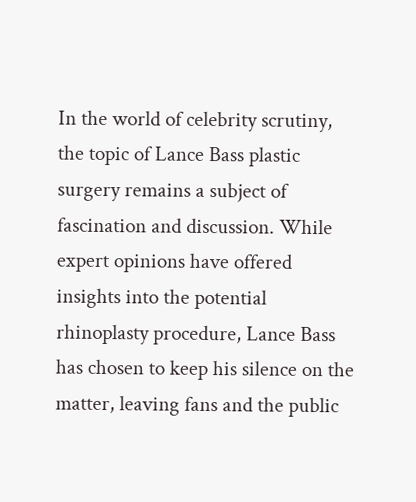In the world of celebrity scrutiny, the topic of Lance Bass plastic surgery remains a subject of fascination and discussion. While expert opinions have offered insights into the potential rhinoplasty procedure, Lance Bass has chosen to keep his silence on the matter, leaving fans and the public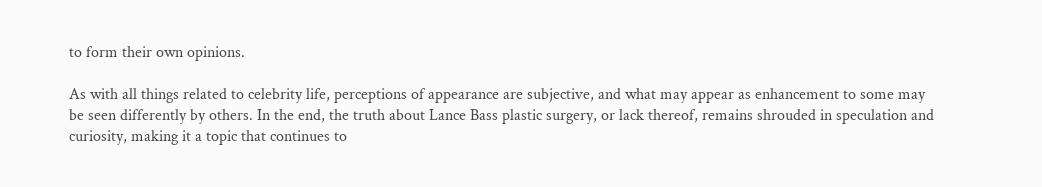to form their own opinions.

As with all things related to celebrity life, perceptions of appearance are subjective, and what may appear as enhancement to some may be seen differently by others. In the end, the truth about Lance Bass plastic surgery, or lack thereof, remains shrouded in speculation and curiosity, making it a topic that continues to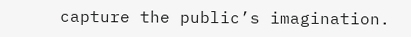capture the public’s imagination.